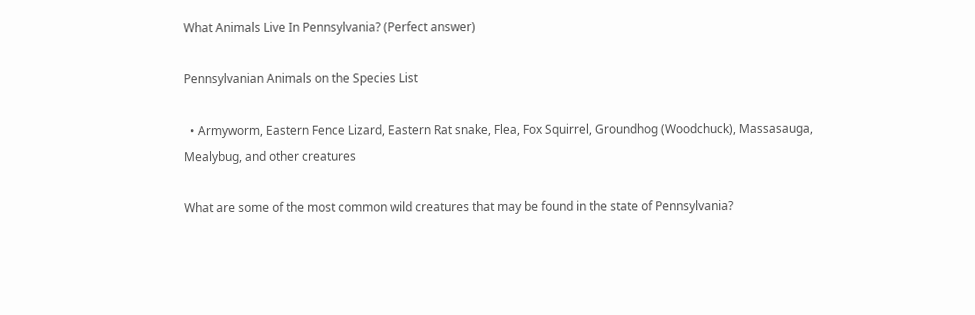What Animals Live In Pennsylvania? (Perfect answer)

Pennsylvanian Animals on the Species List

  • Armyworm, Eastern Fence Lizard, Eastern Rat snake, Flea, Fox Squirrel, Groundhog (Woodchuck), Massasauga, Mealybug, and other creatures

What are some of the most common wild creatures that may be found in the state of Pennsylvania?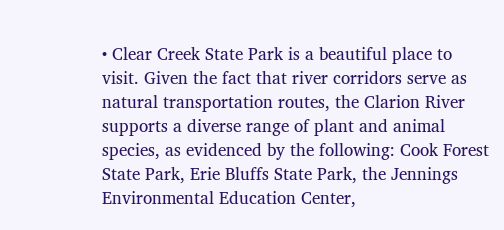• Clear Creek State Park is a beautiful place to visit. Given the fact that river corridors serve as natural transportation routes, the Clarion River supports a diverse range of plant and animal species, as evidenced by the following: Cook Forest State Park, Erie Bluffs State Park, the Jennings Environmental Education Center,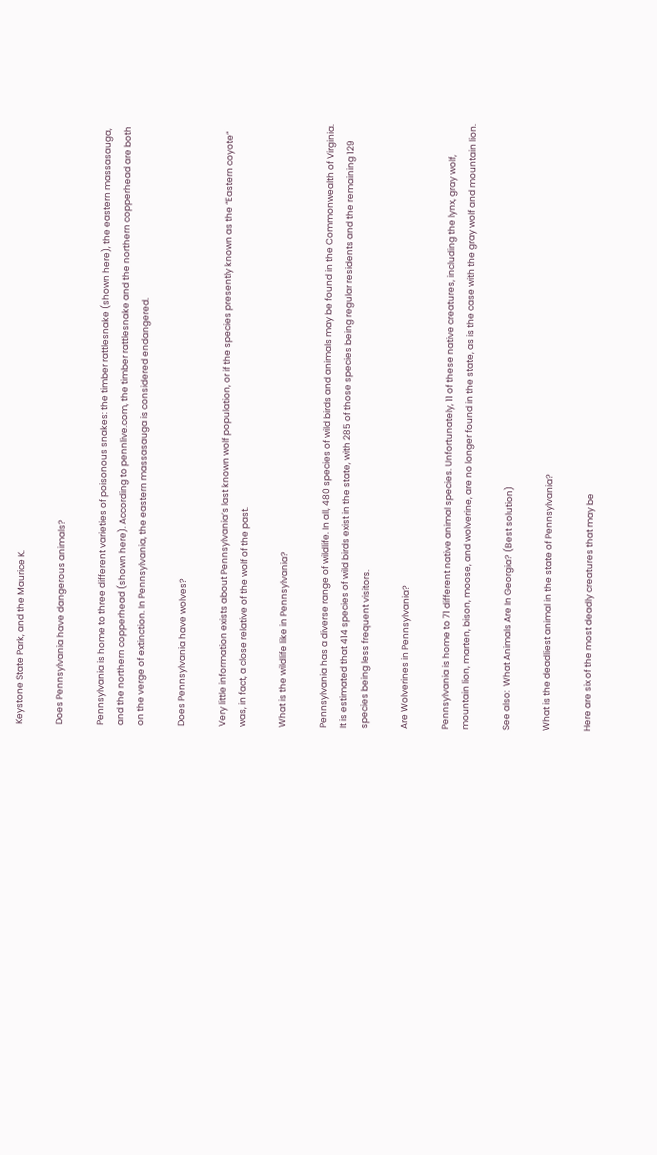Keystone State Park, and the Maurice K.

Does Pennsylvania have dangerous animals?

Pennsylvania is home to three different varieties of poisonous snakes: the timber rattlesnake (shown here), the eastern massasauga, and the northern copperhead (shown here). According to pennlive.com, the timber rattlesnake and the northern copperhead are both on the verge of extinction. In Pennsylvania, the eastern massasauga is considered endangered.

Does Pennsylvania have wolves?

Very little information exists about Pennsylvania’s last known wolf population, or if the species presently known as the “Eastern coyote” was, in fact, a close relative of the wolf of the past.

What is the wildlife like in Pennsylvania?

Pennsylvania has a diverse range of wildlife. In all, 480 species of wild birds and animals may be found in the Commonwealth of Virginia. It is estimated that 414 species of wild birds exist in the state, with 285 of those species being regular residents and the remaining 129 species being less frequent visitors.

Are Wolverines in Pennsylvania?

Pennsylvania is home to 71 different native animal species. Unfortunately, 11 of these native creatures, including the lynx, gray wolf, mountain lion, marten, bison, moose, and wolverine, are no longer found in the state, as is the case with the gray wolf and mountain lion.

See also:  What Animals Are In Georgia? (Best solution)

What is the deadliest animal in the state of Pennsylvania?

Here are six of the most deadly creatures that may be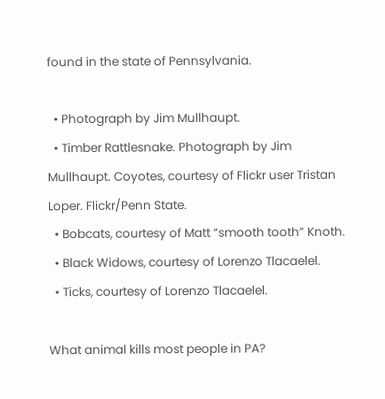found in the state of Pennsylvania.

  • Photograph by Jim Mullhaupt.
  • Timber Rattlesnake. Photograph by Jim Mullhaupt. Coyotes, courtesy of Flickr user Tristan Loper. Flickr/Penn State.
  • Bobcats, courtesy of Matt “smooth tooth” Knoth.
  • Black Widows, courtesy of Lorenzo Tlacaelel.
  • Ticks, courtesy of Lorenzo Tlacaelel.

What animal kills most people in PA?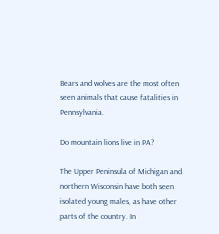Bears and wolves are the most often seen animals that cause fatalities in Pennsylvania.

Do mountain lions live in PA?

The Upper Peninsula of Michigan and northern Wisconsin have both seen isolated young males, as have other parts of the country. In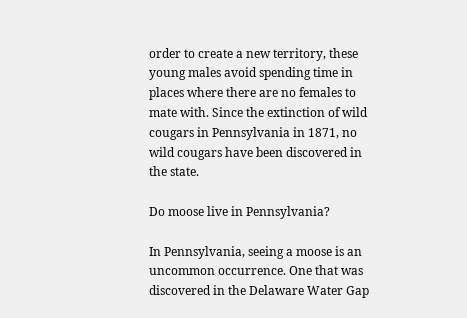order to create a new territory, these young males avoid spending time in places where there are no females to mate with. Since the extinction of wild cougars in Pennsylvania in 1871, no wild cougars have been discovered in the state.

Do moose live in Pennsylvania?

In Pennsylvania, seeing a moose is an uncommon occurrence. One that was discovered in the Delaware Water Gap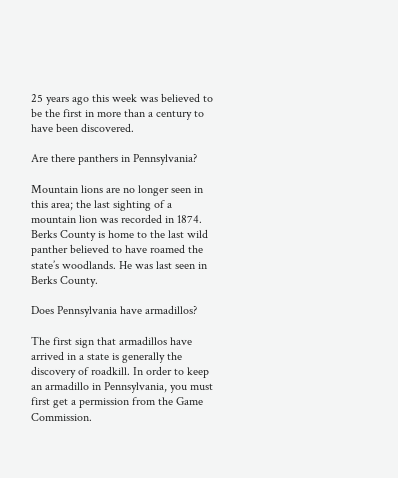25 years ago this week was believed to be the first in more than a century to have been discovered.

Are there panthers in Pennsylvania?

Mountain lions are no longer seen in this area; the last sighting of a mountain lion was recorded in 1874. Berks County is home to the last wild panther believed to have roamed the state’s woodlands. He was last seen in Berks County.

Does Pennsylvania have armadillos?

The first sign that armadillos have arrived in a state is generally the discovery of roadkill. In order to keep an armadillo in Pennsylvania, you must first get a permission from the Game Commission.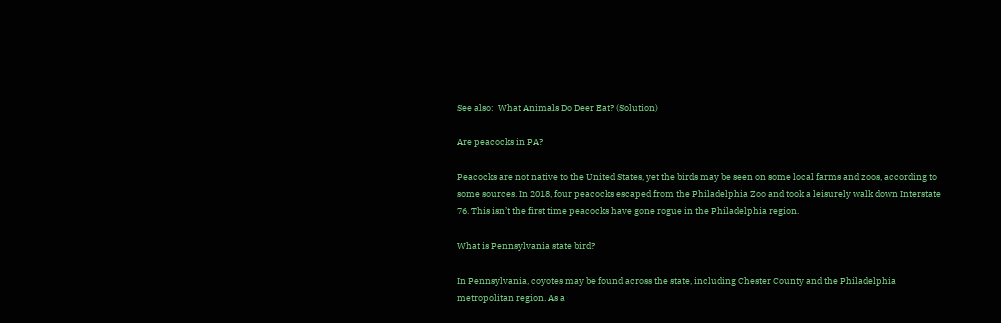See also:  What Animals Do Deer Eat? (Solution)

Are peacocks in PA?

Peacocks are not native to the United States, yet the birds may be seen on some local farms and zoos, according to some sources. In 2018, four peacocks escaped from the Philadelphia Zoo and took a leisurely walk down Interstate 76. This isn’t the first time peacocks have gone rogue in the Philadelphia region.

What is Pennsylvania state bird?

In Pennsylvania, coyotes may be found across the state, including Chester County and the Philadelphia metropolitan region. As a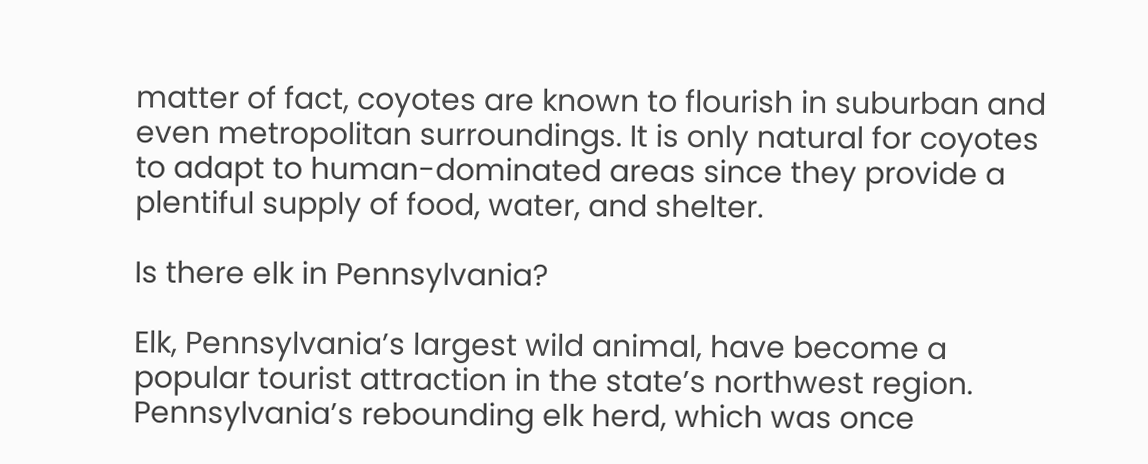matter of fact, coyotes are known to flourish in suburban and even metropolitan surroundings. It is only natural for coyotes to adapt to human-dominated areas since they provide a plentiful supply of food, water, and shelter.

Is there elk in Pennsylvania?

Elk, Pennsylvania’s largest wild animal, have become a popular tourist attraction in the state’s northwest region. Pennsylvania’s rebounding elk herd, which was once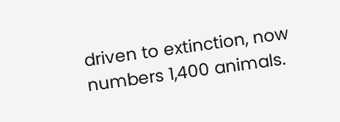driven to extinction, now numbers 1,400 animals.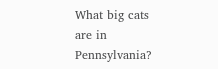What big cats are in Pennsylvania?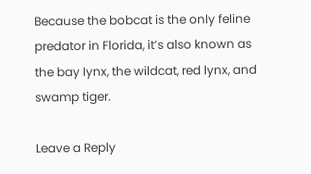Because the bobcat is the only feline predator in Florida, it’s also known as the bay Iynx, the wildcat, red lynx, and swamp tiger.

Leave a Reply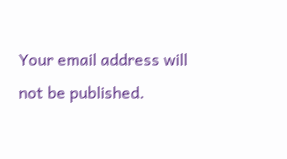Your email address will not be published.